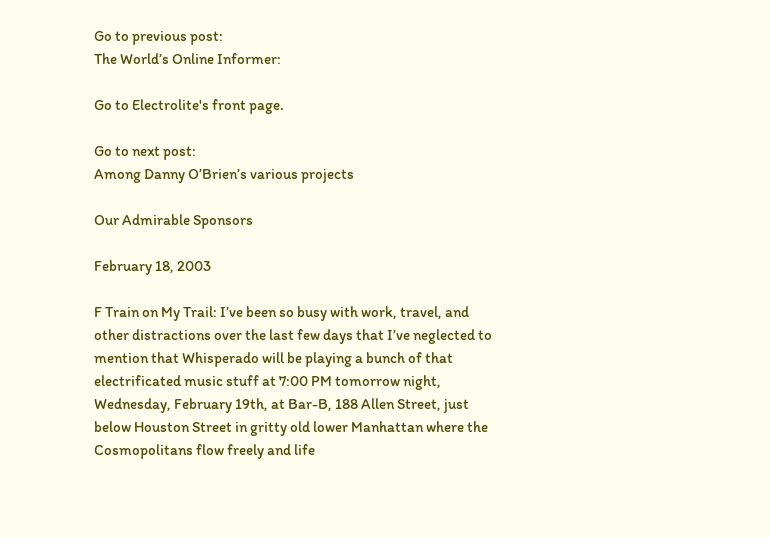Go to previous post:
The World’s Online Informer:

Go to Electrolite's front page.

Go to next post:
Among Danny O’Brien’s various projects

Our Admirable Sponsors

February 18, 2003

F Train on My Trail: I’ve been so busy with work, travel, and other distractions over the last few days that I’ve neglected to mention that Whisperado will be playing a bunch of that electrificated music stuff at 7:00 PM tomorrow night, Wednesday, February 19th, at Bar-B, 188 Allen Street, just below Houston Street in gritty old lower Manhattan where the Cosmopolitans flow freely and life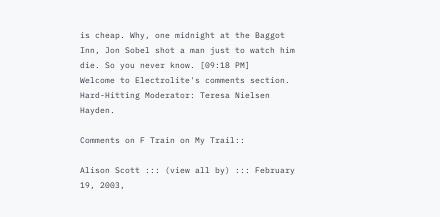is cheap. Why, one midnight at the Baggot Inn, Jon Sobel shot a man just to watch him die. So you never know. [09:18 PM]
Welcome to Electrolite's comments section.
Hard-Hitting Moderator: Teresa Nielsen Hayden.

Comments on F Train on My Trail::

Alison Scott ::: (view all by) ::: February 19, 2003,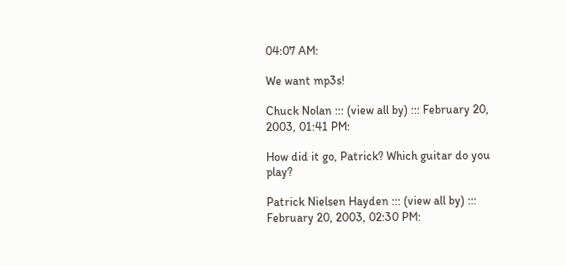04:07 AM:

We want mp3s!

Chuck Nolan ::: (view all by) ::: February 20, 2003, 01:41 PM:

How did it go, Patrick? Which guitar do you play?

Patrick Nielsen Hayden ::: (view all by) ::: February 20, 2003, 02:30 PM: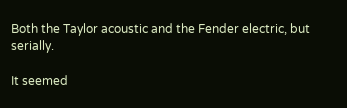Both the Taylor acoustic and the Fender electric, but serially.

It seemed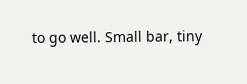to go well. Small bar, tiny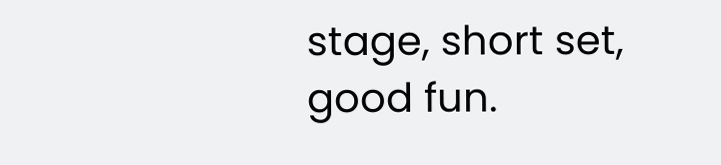stage, short set, good fun.